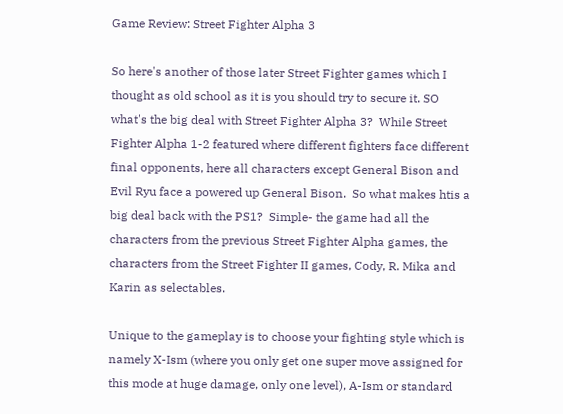Game Review: Street Fighter Alpha 3

So here's another of those later Street Fighter games which I thought as old school as it is you should try to secure it. SO what's the big deal with Street Fighter Alpha 3?  While Street Fighter Alpha 1-2 featured where different fighters face different final opponents, here all characters except General Bison and Evil Ryu face a powered up General Bison.  So what makes htis a big deal back with the PS1?  Simple- the game had all the characters from the previous Street Fighter Alpha games, the characters from the Street Fighter II games, Cody, R. Mika and Karin as selectables.

Unique to the gameplay is to choose your fighting style which is namely X-Ism (where you only get one super move assigned for this mode at huge damage, only one level), A-Ism or standard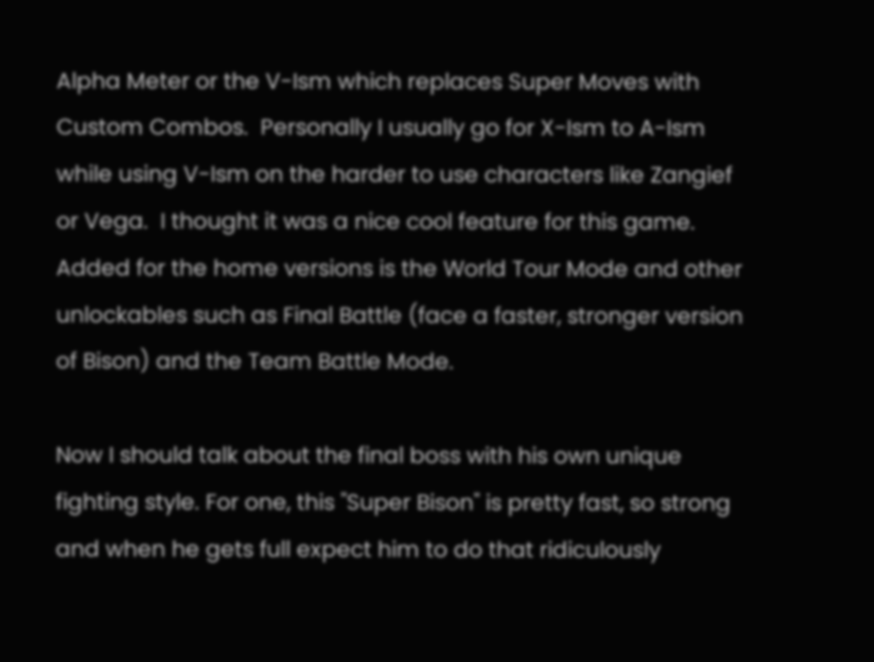Alpha Meter or the V-Ism which replaces Super Moves with Custom Combos.  Personally I usually go for X-Ism to A-Ism while using V-Ism on the harder to use characters like Zangief or Vega.  I thought it was a nice cool feature for this game. Added for the home versions is the World Tour Mode and other unlockables such as Final Battle (face a faster, stronger version of Bison) and the Team Battle Mode.

Now I should talk about the final boss with his own unique fighting style. For one, this "Super Bison" is pretty fast, so strong and when he gets full expect him to do that ridiculously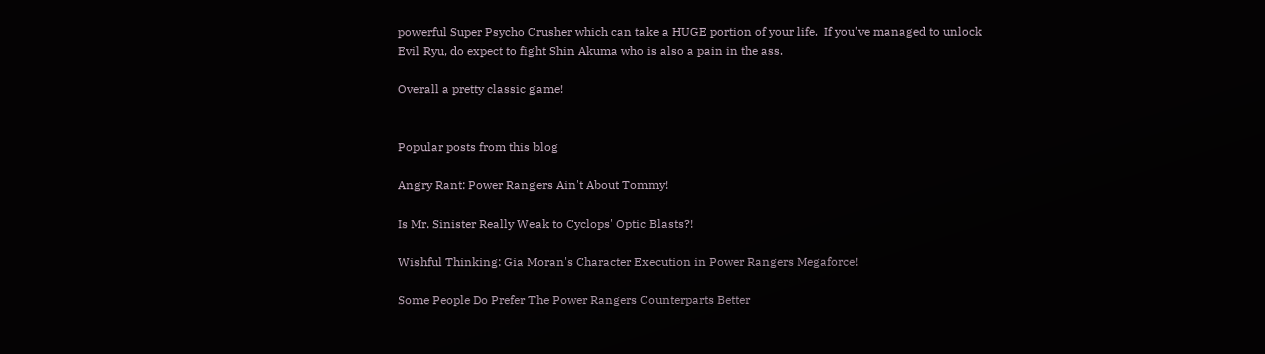powerful Super Psycho Crusher which can take a HUGE portion of your life.  If you've managed to unlock Evil Ryu, do expect to fight Shin Akuma who is also a pain in the ass.

Overall a pretty classic game!


Popular posts from this blog

Angry Rant: Power Rangers Ain't About Tommy!

Is Mr. Sinister Really Weak to Cyclops' Optic Blasts?!

Wishful Thinking: Gia Moran's Character Execution in Power Rangers Megaforce!

Some People Do Prefer The Power Rangers Counterparts Better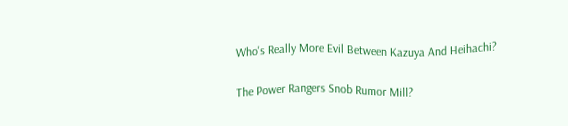Who's Really More Evil Between Kazuya And Heihachi?

The Power Rangers Snob Rumor Mill?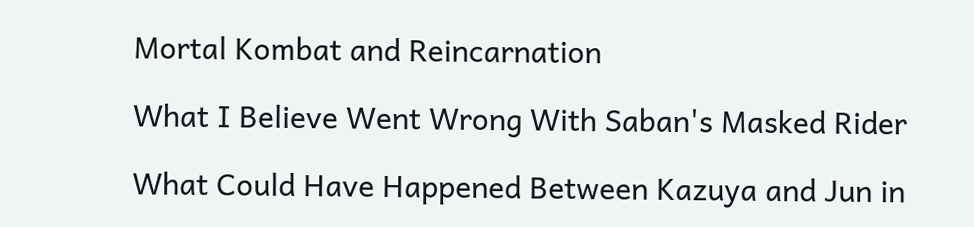Mortal Kombat and Reincarnation

What I Believe Went Wrong With Saban's Masked Rider

What Could Have Happened Between Kazuya and Jun in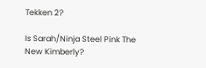Tekken 2?

Is Sarah/Ninja Steel Pink The New Kimberly?